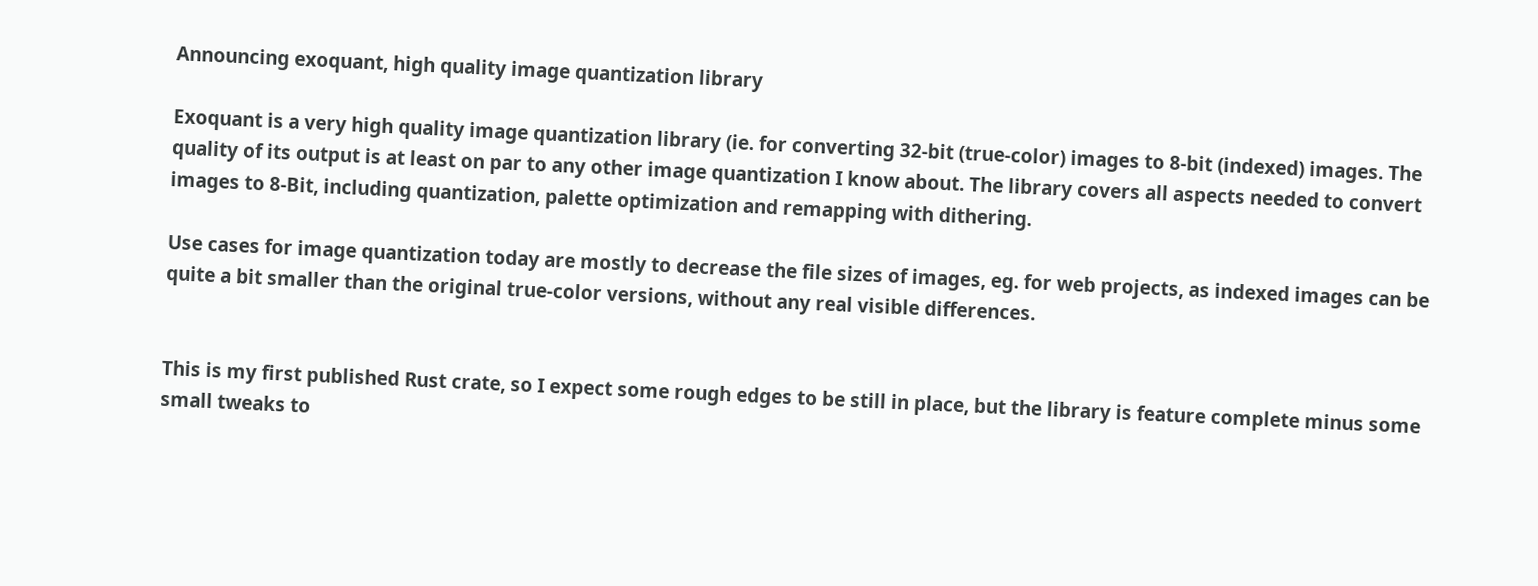Announcing exoquant, high quality image quantization library

Exoquant is a very high quality image quantization library (ie. for converting 32-bit (true-color) images to 8-bit (indexed) images. The quality of its output is at least on par to any other image quantization I know about. The library covers all aspects needed to convert images to 8-Bit, including quantization, palette optimization and remapping with dithering.

Use cases for image quantization today are mostly to decrease the file sizes of images, eg. for web projects, as indexed images can be quite a bit smaller than the original true-color versions, without any real visible differences.


This is my first published Rust crate, so I expect some rough edges to be still in place, but the library is feature complete minus some small tweaks to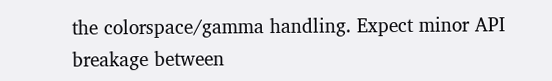the colorspace/gamma handling. Expect minor API breakage between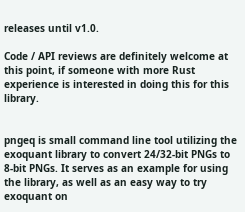releases until v1.0.

Code / API reviews are definitely welcome at this point, if someone with more Rust experience is interested in doing this for this library.


pngeq is small command line tool utilizing the exoquant library to convert 24/32-bit PNGs to 8-bit PNGs. It serves as an example for using the library, as well as an easy way to try exoquant on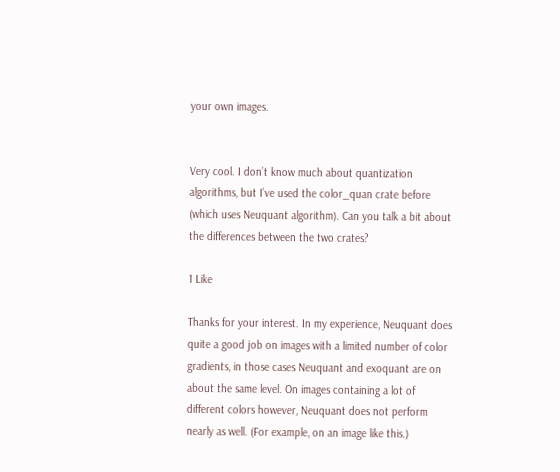your own images.


Very cool. I don’t know much about quantization algorithms, but I’ve used the color_quan crate before (which uses Neuquant algorithm). Can you talk a bit about the differences between the two crates?

1 Like

Thanks for your interest. In my experience, Neuquant does quite a good job on images with a limited number of color gradients, in those cases Neuquant and exoquant are on about the same level. On images containing a lot of different colors however, Neuquant does not perform nearly as well. (For example, on an image like this.)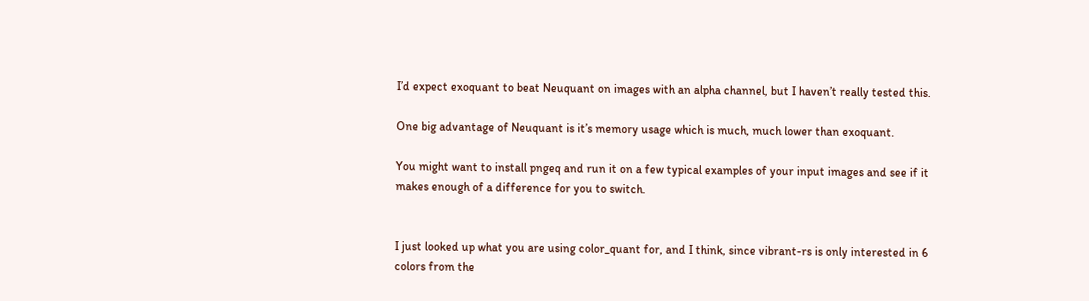I’d expect exoquant to beat Neuquant on images with an alpha channel, but I haven’t really tested this.

One big advantage of Neuquant is it’s memory usage which is much, much lower than exoquant.

You might want to install pngeq and run it on a few typical examples of your input images and see if it makes enough of a difference for you to switch.


I just looked up what you are using color_quant for, and I think, since vibrant-rs is only interested in 6 colors from the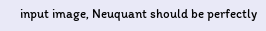input image, Neuquant should be perfectly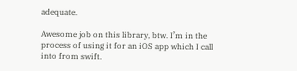adequate.

Awesome job on this library, btw. I’m in the process of using it for an iOS app which I call into from swift.